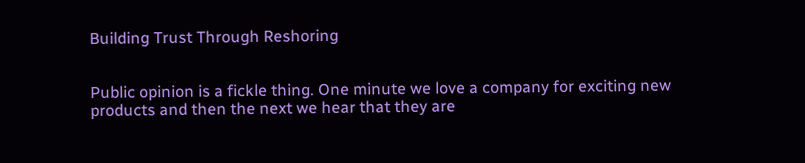Building Trust Through Reshoring


Public opinion is a fickle thing. One minute we love a company for exciting new products and then the next we hear that they are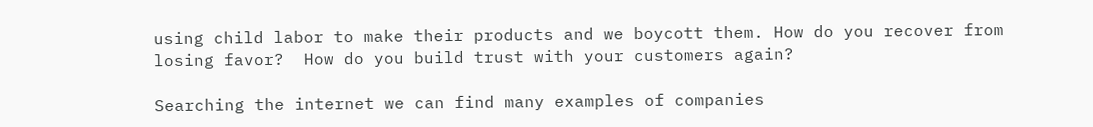using child labor to make their products and we boycott them. How do you recover from losing favor?  How do you build trust with your customers again?

Searching the internet we can find many examples of companies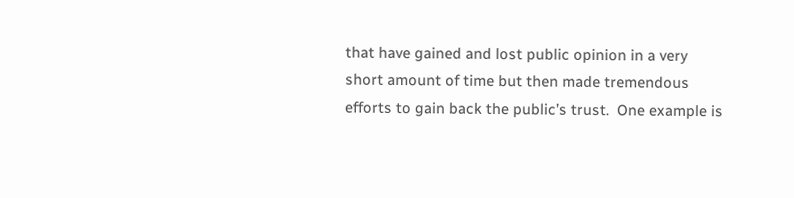that have gained and lost public opinion in a very short amount of time but then made tremendous efforts to gain back the public’s trust.  One example is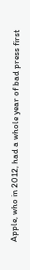Apple, who in 2012, had a whole year of bad press first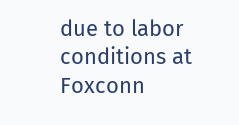due to labor conditions at Foxconn